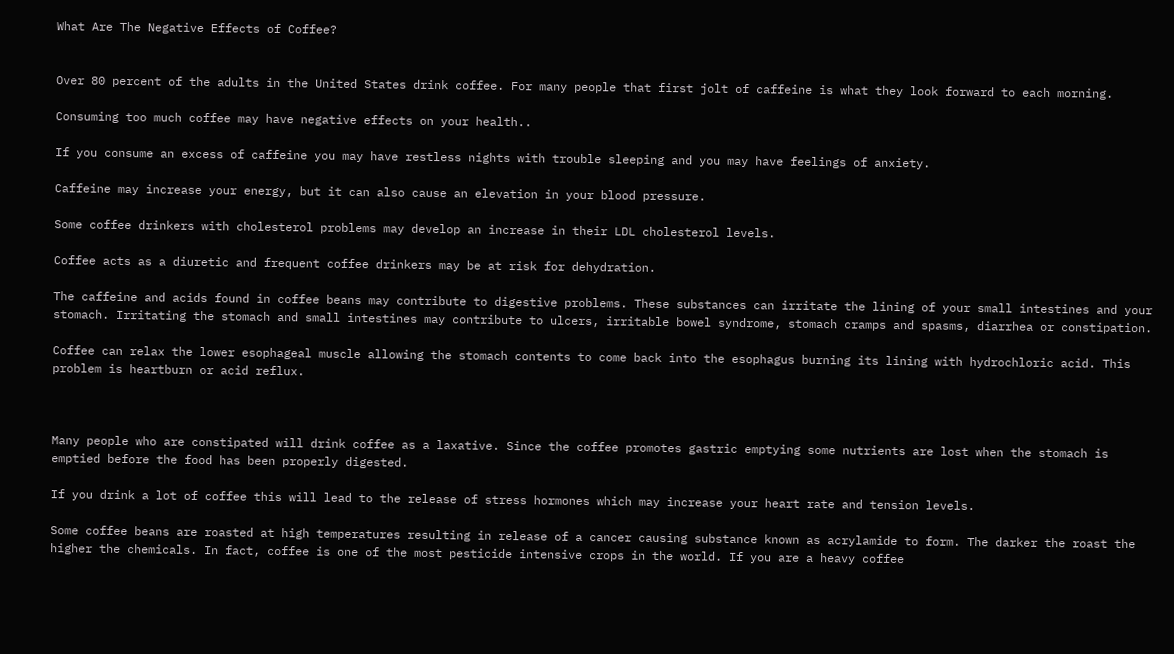What Are The Negative Effects of Coffee?


Over 80 percent of the adults in the United States drink coffee. For many people that first jolt of caffeine is what they look forward to each morning.

Consuming too much coffee may have negative effects on your health..

If you consume an excess of caffeine you may have restless nights with trouble sleeping and you may have feelings of anxiety.

Caffeine may increase your energy, but it can also cause an elevation in your blood pressure.

Some coffee drinkers with cholesterol problems may develop an increase in their LDL cholesterol levels.

Coffee acts as a diuretic and frequent coffee drinkers may be at risk for dehydration.

The caffeine and acids found in coffee beans may contribute to digestive problems. These substances can irritate the lining of your small intestines and your stomach. Irritating the stomach and small intestines may contribute to ulcers, irritable bowel syndrome, stomach cramps and spasms, diarrhea or constipation.

Coffee can relax the lower esophageal muscle allowing the stomach contents to come back into the esophagus burning its lining with hydrochloric acid. This problem is heartburn or acid reflux.



Many people who are constipated will drink coffee as a laxative. Since the coffee promotes gastric emptying some nutrients are lost when the stomach is emptied before the food has been properly digested.

If you drink a lot of coffee this will lead to the release of stress hormones which may increase your heart rate and tension levels.

Some coffee beans are roasted at high temperatures resulting in release of a cancer causing substance known as acrylamide to form. The darker the roast the higher the chemicals. In fact, coffee is one of the most pesticide intensive crops in the world. If you are a heavy coffee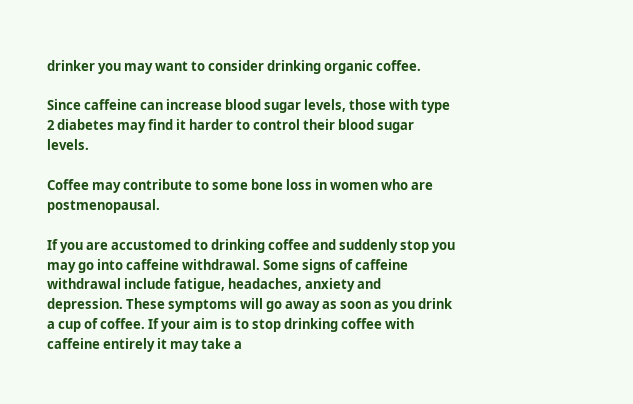drinker you may want to consider drinking organic coffee.

Since caffeine can increase blood sugar levels, those with type 2 diabetes may find it harder to control their blood sugar levels.

Coffee may contribute to some bone loss in women who are postmenopausal.

If you are accustomed to drinking coffee and suddenly stop you may go into caffeine withdrawal. Some signs of caffeine withdrawal include fatigue, headaches, anxiety and depression. These symptoms will go away as soon as you drink a cup of coffee. If your aim is to stop drinking coffee with caffeine entirely it may take a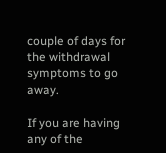couple of days for the withdrawal symptoms to go away.

If you are having any of the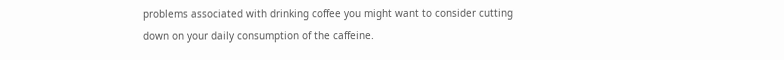problems associated with drinking coffee you might want to consider cutting down on your daily consumption of the caffeine.